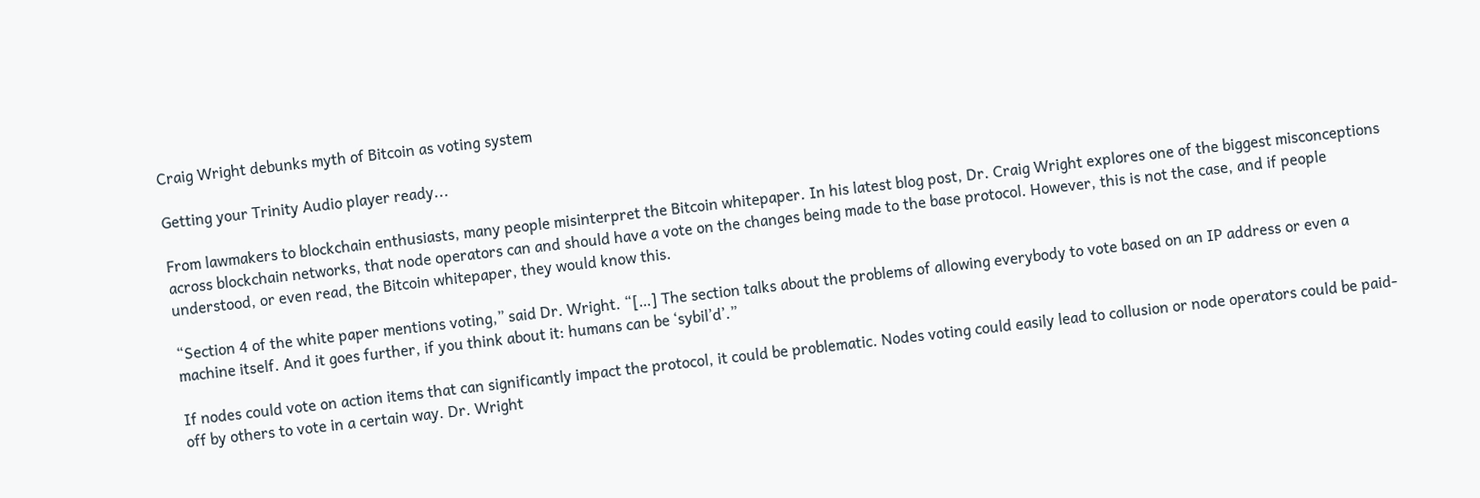Craig Wright debunks myth of Bitcoin as voting system

Getting your Trinity Audio player ready...

From lawmakers to blockchain enthusiasts, many people misinterpret the Bitcoin whitepaper. In his latest blog post, Dr. Craig Wright explores one of the biggest misconceptions across blockchain networks, that node operators can and should have a vote on the changes being made to the base protocol. However, this is not the case, and if people understood, or even read, the Bitcoin whitepaper, they would know this.

“Section 4 of the white paper mentions voting,” said Dr. Wright. “[…] The section talks about the problems of allowing everybody to vote based on an IP address or even a machine itself. And it goes further, if you think about it: humans can be ‘sybil’d’.”

If nodes could vote on action items that can significantly impact the protocol, it could be problematic. Nodes voting could easily lead to collusion or node operators could be paid-off by others to vote in a certain way. Dr. Wright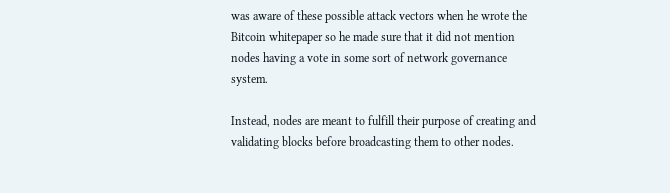was aware of these possible attack vectors when he wrote the Bitcoin whitepaper so he made sure that it did not mention nodes having a vote in some sort of network governance system.

Instead, nodes are meant to fulfill their purpose of creating and validating blocks before broadcasting them to other nodes.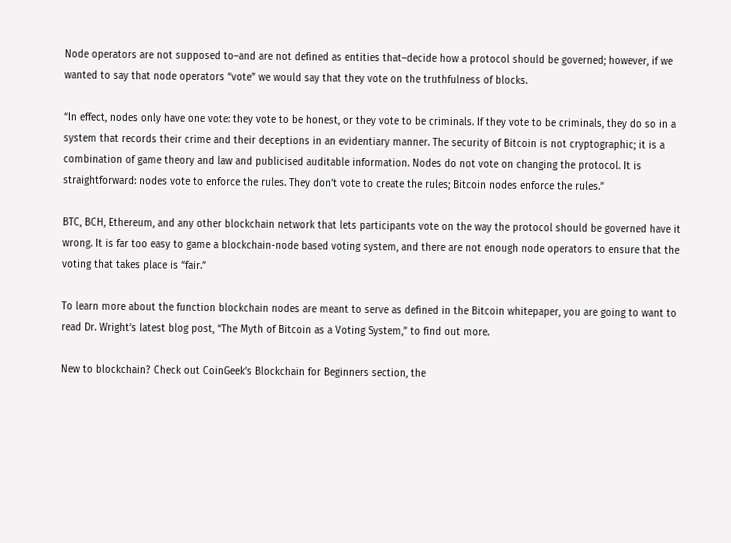Node operators are not supposed to–and are not defined as entities that–decide how a protocol should be governed; however, if we wanted to say that node operators “vote” we would say that they vote on the truthfulness of blocks.

“In effect, nodes only have one vote: they vote to be honest, or they vote to be criminals. If they vote to be criminals, they do so in a system that records their crime and their deceptions in an evidentiary manner. The security of Bitcoin is not cryptographic; it is a combination of game theory and law and publicised auditable information. Nodes do not vote on changing the protocol. It is straightforward: nodes vote to enforce the rules. They don’t vote to create the rules; Bitcoin nodes enforce the rules.”

BTC, BCH, Ethereum, and any other blockchain network that lets participants vote on the way the protocol should be governed have it wrong. It is far too easy to game a blockchain-node based voting system, and there are not enough node operators to ensure that the voting that takes place is “fair.”

To learn more about the function blockchain nodes are meant to serve as defined in the Bitcoin whitepaper, you are going to want to read Dr. Wright’s latest blog post, “The Myth of Bitcoin as a Voting System,” to find out more.

New to blockchain? Check out CoinGeek’s Blockchain for Beginners section, the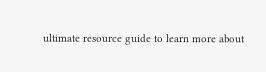ultimate resource guide to learn more about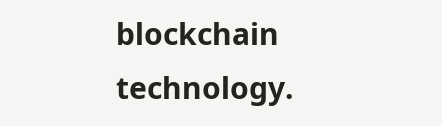blockchain technology.